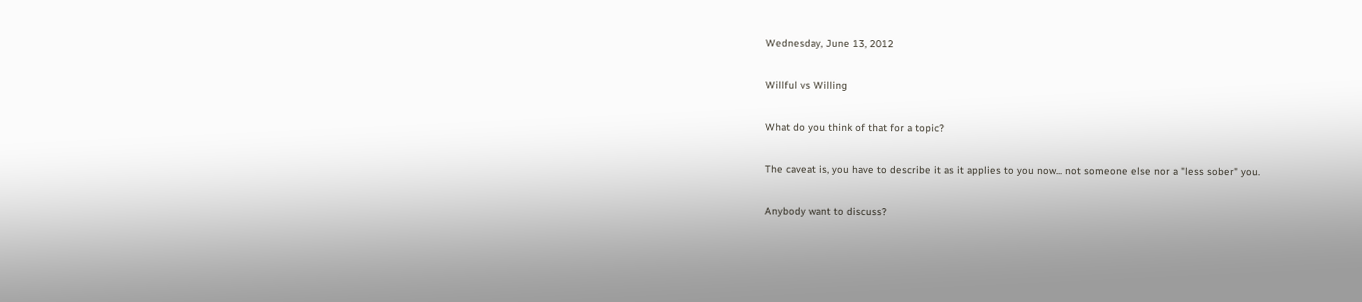Wednesday, June 13, 2012

Willful vs Willing

What do you think of that for a topic?

The caveat is, you have to describe it as it applies to you now... not someone else nor a "less sober" you.

Anybody want to discuss?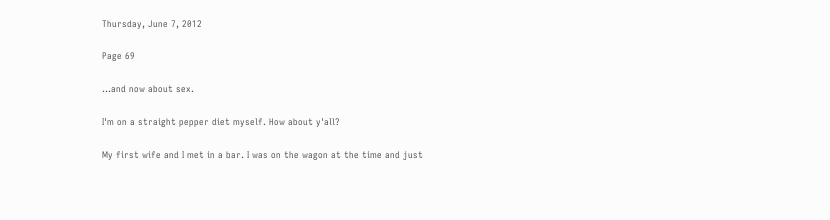Thursday, June 7, 2012

Page 69

...and now about sex.

I'm on a straight pepper diet myself. How about y'all?

My first wife and I met in a bar. I was on the wagon at the time and just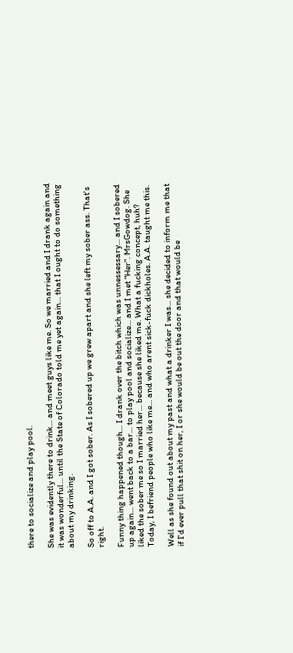there to socialize and play pool.

She was evidently there to drink... and meet guys like me. So we married and I drank again and it was wonderful... until the State of Colorado told me yet again... that I ought to do something about my drinking.

So off to A.A. and I got sober. As I sobered up we grew apart and she left my sober ass. That's right.

Funny thing happened though... I drank over the bitch which was unnessessary... and I sobered up again... went back to a bar... to play pool and socialize... and I met "Her". MrsGowdog. She liked the sober me so I married her... because she liked me. What a fucking concept, huh? Today, I befriend people who like me... and who arent sick-fuck dickholes. A.A. taught me this.

Well as she found out about my past and what a drinker I was... she decided to inform me that if I'd ever pull that shit on her, I or she would be out the door and that would be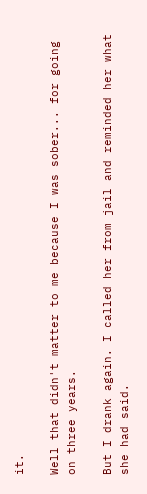it.

Well that didn't matter to me because I was sober... for going on three years.

But I drank again. I called her from jail and reminded her what she had said.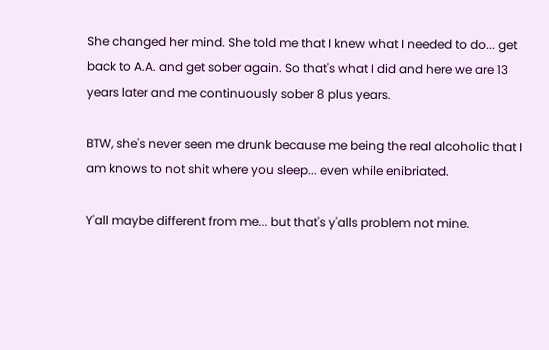She changed her mind. She told me that I knew what I needed to do... get back to A.A. and get sober again. So that's what I did and here we are 13 years later and me continuously sober 8 plus years.

BTW, she's never seen me drunk because me being the real alcoholic that I am knows to not shit where you sleep... even while enibriated.

Y'all maybe different from me... but that's y'alls problem not mine.